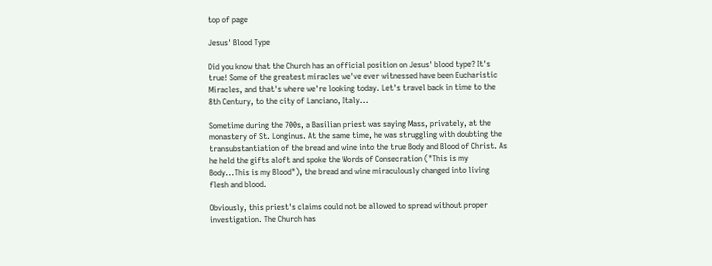top of page

Jesus' Blood Type

Did you know that the Church has an official position on Jesus' blood type? It's true! Some of the greatest miracles we've ever witnessed have been Eucharistic Miracles, and that's where we're looking today. Let's travel back in time to the 8th Century, to the city of Lanciano, Italy...

Sometime during the 700s, a Basilian priest was saying Mass, privately, at the monastery of St. Longinus. At the same time, he was struggling with doubting the transubstantiation of the bread and wine into the true Body and Blood of Christ. As he held the gifts aloft and spoke the Words of Consecration ("This is my Body...This is my Blood"), the bread and wine miraculously changed into living flesh and blood.

Obviously, this priest's claims could not be allowed to spread without proper investigation. The Church has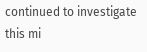continued to investigate this mi